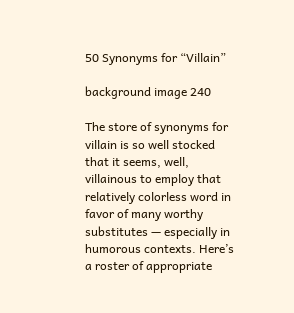50 Synonyms for “Villain”

background image 240

The store of synonyms for villain is so well stocked that it seems, well, villainous to employ that relatively colorless word in favor of many worthy substitutes — especially in humorous contexts. Here’s a roster of appropriate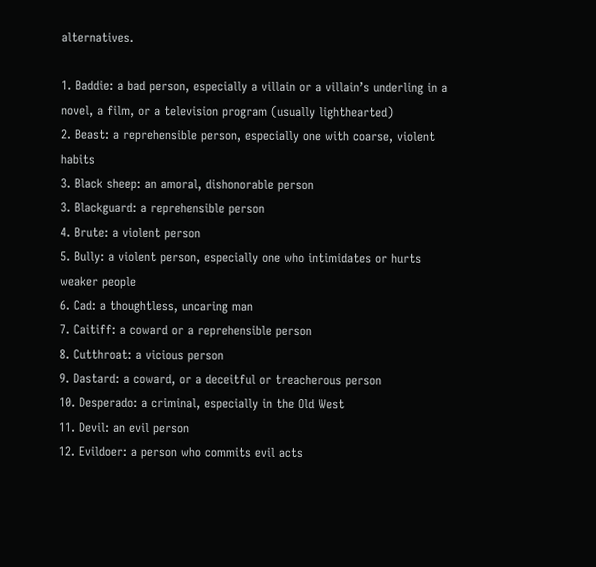alternatives.

1. Baddie: a bad person, especially a villain or a villain’s underling in a novel, a film, or a television program (usually lighthearted)
2. Beast: a reprehensible person, especially one with coarse, violent habits
3. Black sheep: an amoral, dishonorable person
3. Blackguard: a reprehensible person
4. Brute: a violent person
5. Bully: a violent person, especially one who intimidates or hurts weaker people
6. Cad: a thoughtless, uncaring man
7. Caitiff: a coward or a reprehensible person
8. Cutthroat: a vicious person
9. Dastard: a coward, or a deceitful or treacherous person
10. Desperado: a criminal, especially in the Old West
11. Devil: an evil person
12. Evildoer: a person who commits evil acts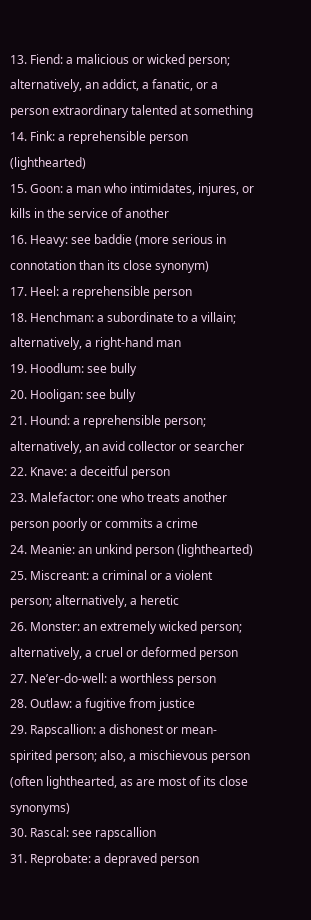13. Fiend: a malicious or wicked person; alternatively, an addict, a fanatic, or a person extraordinary talented at something
14. Fink: a reprehensible person (lighthearted)
15. Goon: a man who intimidates, injures, or kills in the service of another
16. Heavy: see baddie (more serious in connotation than its close synonym)
17. Heel: a reprehensible person
18. Henchman: a subordinate to a villain; alternatively, a right-hand man
19. Hoodlum: see bully
20. Hooligan: see bully
21. Hound: a reprehensible person; alternatively, an avid collector or searcher
22. Knave: a deceitful person
23. Malefactor: one who treats another person poorly or commits a crime
24. Meanie: an unkind person (lighthearted)
25. Miscreant: a criminal or a violent person; alternatively, a heretic
26. Monster: an extremely wicked person; alternatively, a cruel or deformed person
27. Ne’er-do-well: a worthless person
28. Outlaw: a fugitive from justice
29. Rapscallion: a dishonest or mean-spirited person; also, a mischievous person (often lighthearted, as are most of its close synonyms)
30. Rascal: see rapscallion
31. Reprobate: a depraved person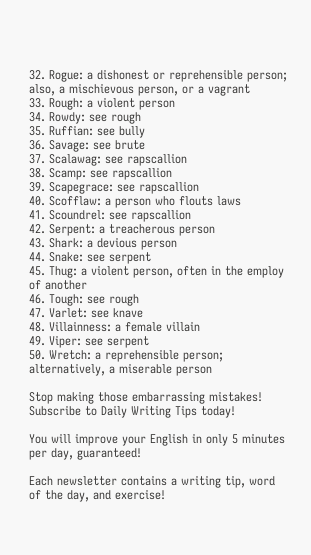32. Rogue: a dishonest or reprehensible person; also, a mischievous person, or a vagrant
33. Rough: a violent person
34. Rowdy: see rough
35. Ruffian: see bully
36. Savage: see brute
37. Scalawag: see rapscallion
38. Scamp: see rapscallion
39. Scapegrace: see rapscallion
40. Scofflaw: a person who flouts laws
41. Scoundrel: see rapscallion
42. Serpent: a treacherous person
43. Shark: a devious person
44. Snake: see serpent
45. Thug: a violent person, often in the employ of another
46. Tough: see rough
47. Varlet: see knave
48. Villainness: a female villain
49. Viper: see serpent
50. Wretch: a reprehensible person; alternatively, a miserable person

Stop making those embarrassing mistakes! Subscribe to Daily Writing Tips today!

You will improve your English in only 5 minutes per day, guaranteed!

Each newsletter contains a writing tip, word of the day, and exercise!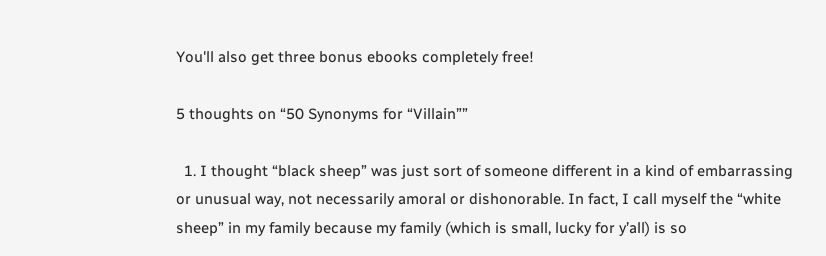You'll also get three bonus ebooks completely free!

5 thoughts on “50 Synonyms for “Villain””

  1. I thought “black sheep” was just sort of someone different in a kind of embarrassing or unusual way, not necessarily amoral or dishonorable. In fact, I call myself the “white sheep” in my family because my family (which is small, lucky for y’all) is so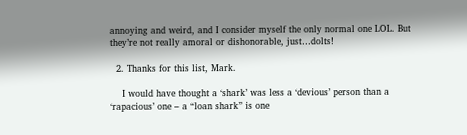annoying and weird, and I consider myself the only normal one LOL. But they’re not really amoral or dishonorable, just…dolts!

  2. Thanks for this list, Mark.

    I would have thought a ‘shark’ was less a ‘devious’ person than a ‘rapacious’ one – a “loan shark” is one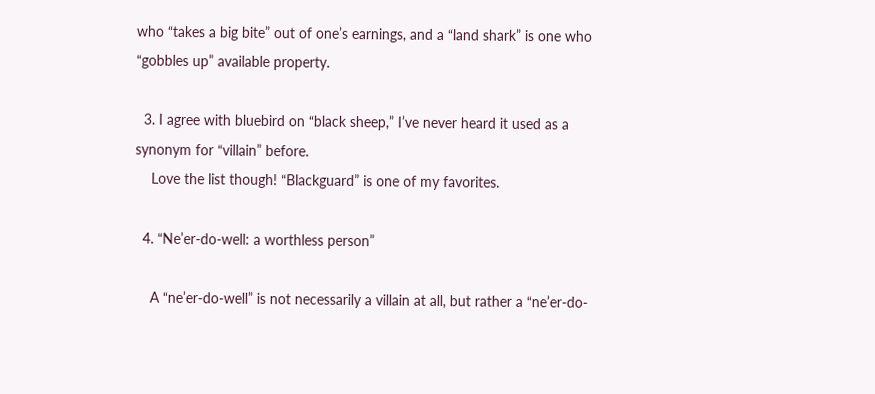who “takes a big bite” out of one’s earnings, and a “land shark” is one who “gobbles up” available property.

  3. I agree with bluebird on “black sheep,” I’ve never heard it used as a synonym for “villain” before.
    Love the list though! “Blackguard” is one of my favorites.

  4. “Ne’er-do-well: a worthless person”

    A “ne’er-do-well” is not necessarily a villain at all, but rather a “ne’er-do-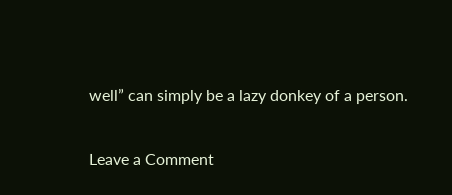well” can simply be a lazy donkey of a person.

Leave a Comment